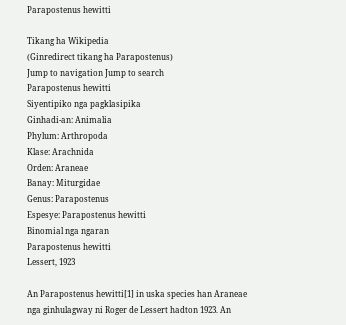Parapostenus hewitti

Tikang ha Wikipedia
(Ginredirect tikang ha Parapostenus)
Jump to navigation Jump to search
Parapostenus hewitti
Siyentipiko nga pagklasipika
Ginhadi-an: Animalia
Phylum: Arthropoda
Klase: Arachnida
Orden: Araneae
Banay: Miturgidae
Genus: Parapostenus
Espesye: Parapostenus hewitti
Binomial nga ngaran
Parapostenus hewitti
Lessert, 1923

An Parapostenus hewitti[1] in uska species han Araneae nga ginhulagway ni Roger de Lessert hadton 1923. An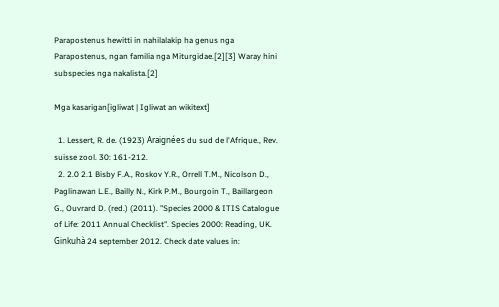Parapostenus hewitti in nahilalakip ha genus nga Parapostenus, ngan familia nga Miturgidae.[2][3] Waray hini subspecies nga nakalista.[2]

Mga kasarigan[igliwat | Igliwat an wikitext]

  1. Lessert, R. de. (1923) Araignées du sud de l'Afrique., Rev. suisse zool. 30: 161-212.
  2. 2.0 2.1 Bisby F.A., Roskov Y.R., Orrell T.M., Nicolson D., Paglinawan L.E., Bailly N., Kirk P.M., Bourgoin T., Baillargeon G., Ouvrard D. (red.) (2011). "Species 2000 & ITIS Catalogue of Life: 2011 Annual Checklist". Species 2000: Reading, UK. Ginkuhà 24 september 2012. Check date values in: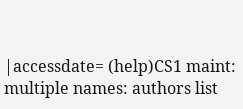|accessdate= (help)CS1 maint: multiple names: authors list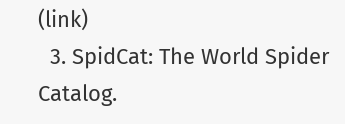(link)
  3. SpidCat: The World Spider Catalog.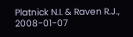Platnick N.I. & Raven R.J., 2008-01-07